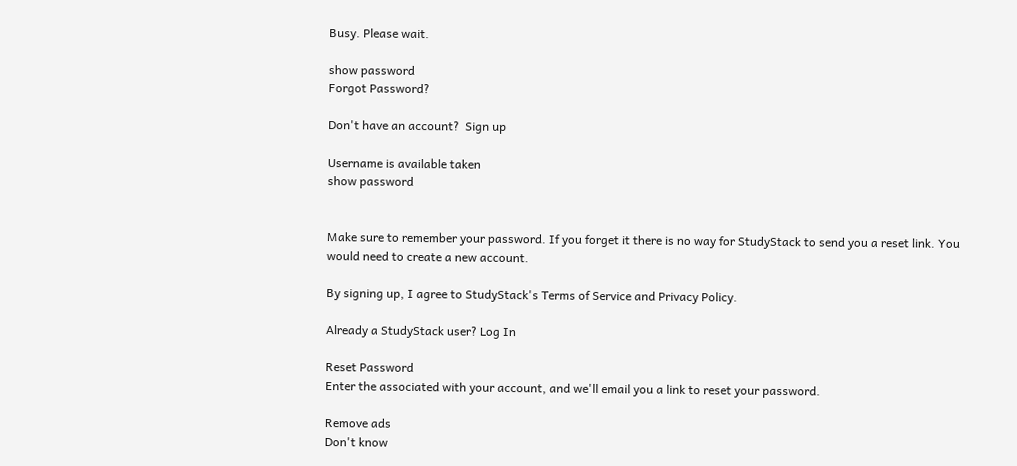Busy. Please wait.

show password
Forgot Password?

Don't have an account?  Sign up

Username is available taken
show password


Make sure to remember your password. If you forget it there is no way for StudyStack to send you a reset link. You would need to create a new account.

By signing up, I agree to StudyStack's Terms of Service and Privacy Policy.

Already a StudyStack user? Log In

Reset Password
Enter the associated with your account, and we'll email you a link to reset your password.

Remove ads
Don't know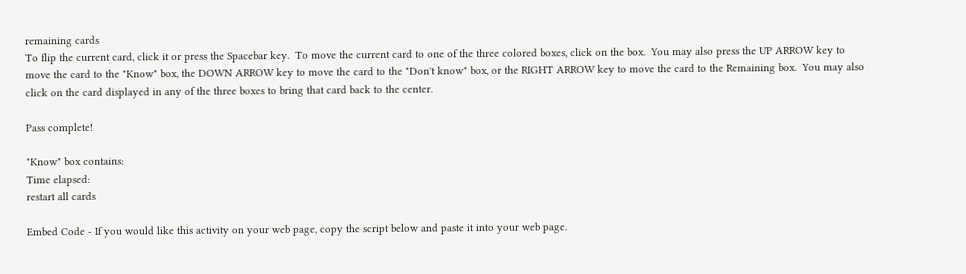remaining cards
To flip the current card, click it or press the Spacebar key.  To move the current card to one of the three colored boxes, click on the box.  You may also press the UP ARROW key to move the card to the "Know" box, the DOWN ARROW key to move the card to the "Don't know" box, or the RIGHT ARROW key to move the card to the Remaining box.  You may also click on the card displayed in any of the three boxes to bring that card back to the center.

Pass complete!

"Know" box contains:
Time elapsed:
restart all cards

Embed Code - If you would like this activity on your web page, copy the script below and paste it into your web page.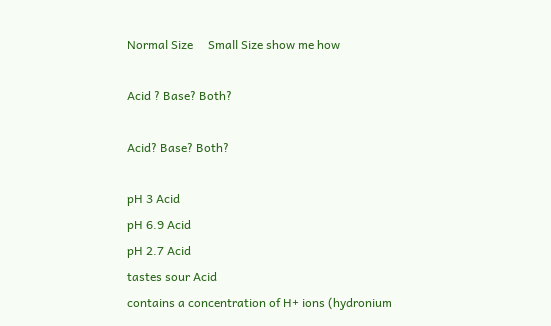Normal Size     Small Size show me how

Acid ? Base? Both?

Acid? Base? Both?

pH 3 Acid
pH 6.9 Acid
pH 2.7 Acid
tastes sour Acid
contains a concentration of H+ ions (hydronium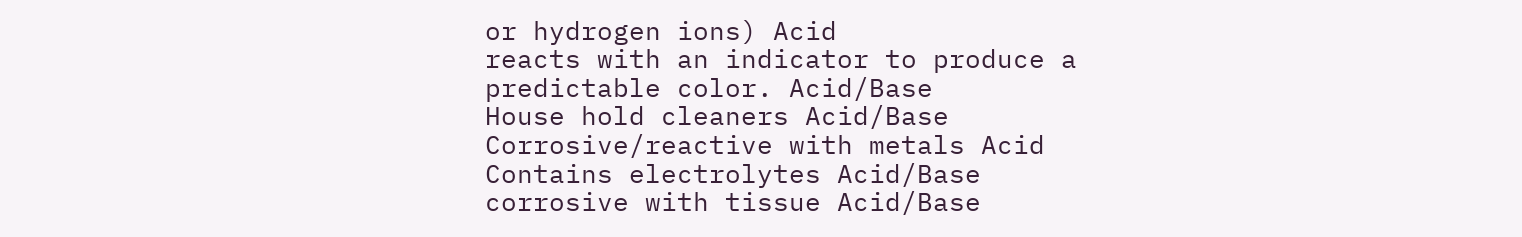or hydrogen ions) Acid
reacts with an indicator to produce a predictable color. Acid/Base
House hold cleaners Acid/Base
Corrosive/reactive with metals Acid
Contains electrolytes Acid/Base
corrosive with tissue Acid/Base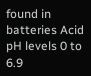found in batteries Acid
pH levels 0 to 6.9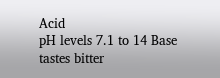Acid
pH levels 7.1 to 14 Base
tastes bitter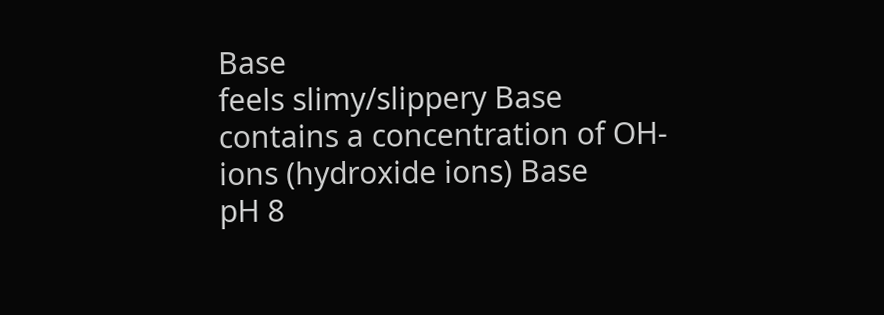Base
feels slimy/slippery Base
contains a concentration of OH- ions (hydroxide ions) Base
pH 8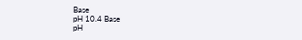Base
pH 10.4 Base
pH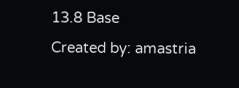13.8 Base
Created by: amastria